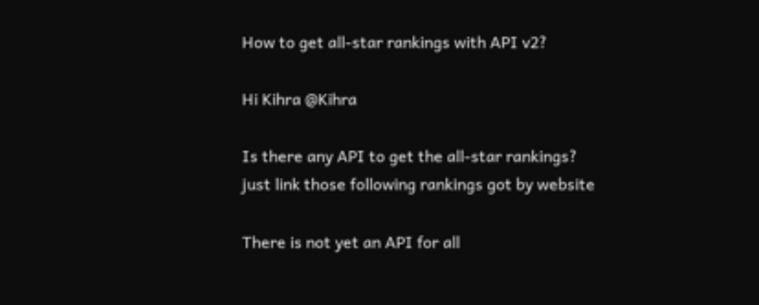How to get all-star rankings with API v2?

Hi Kihra @Kihra

Is there any API to get the all-star rankings?
just link those following rankings got by website

There is not yet an API for all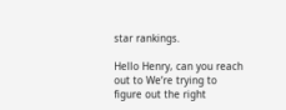star rankings.

Hello Henry, can you reach out to We’re trying to figure out the right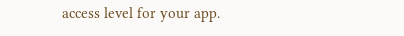access level for your app.